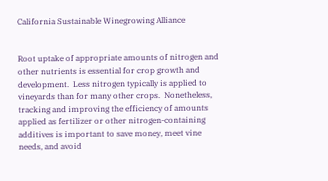California Sustainable Winegrowing Alliance


Root uptake of appropriate amounts of nitrogen and other nutrients is essential for crop growth and development.  Less nitrogen typically is applied to vineyards than for many other crops.  Nonetheless, tracking and improving the efficiency of amounts applied as fertilizer or other nitrogen-containing additives is important to save money, meet vine needs, and avoid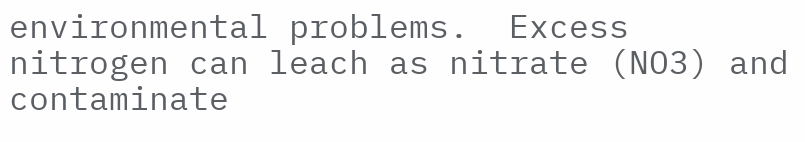environmental problems.  Excess nitrogen can leach as nitrate (NO3) and contaminate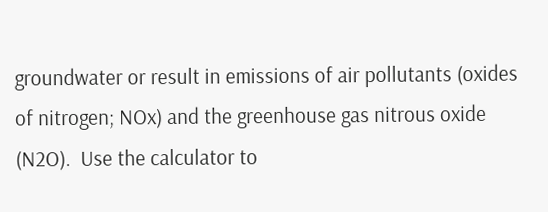groundwater or result in emissions of air pollutants (oxides of nitrogen; NOx) and the greenhouse gas nitrous oxide (N2O).  Use the calculator to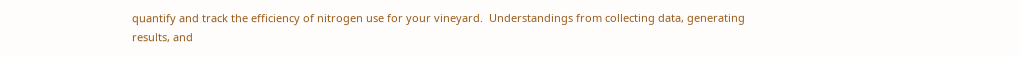quantify and track the efficiency of nitrogen use for your vineyard.  Understandings from collecting data, generating results, and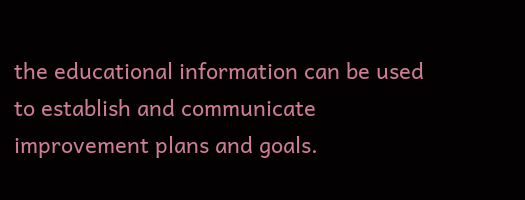the educational information can be used to establish and communicate improvement plans and goals.